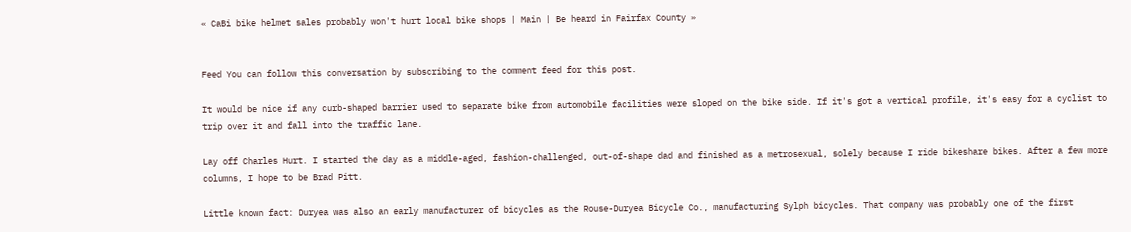« CaBi bike helmet sales probably won't hurt local bike shops | Main | Be heard in Fairfax County »


Feed You can follow this conversation by subscribing to the comment feed for this post.

It would be nice if any curb-shaped barrier used to separate bike from automobile facilities were sloped on the bike side. If it's got a vertical profile, it's easy for a cyclist to trip over it and fall into the traffic lane.

Lay off Charles Hurt. I started the day as a middle-aged, fashion-challenged, out-of-shape dad and finished as a metrosexual, solely because I ride bikeshare bikes. After a few more columns, I hope to be Brad Pitt.

Little known fact: Duryea was also an early manufacturer of bicycles as the Rouse-Duryea Bicycle Co., manufacturing Sylph bicycles. That company was probably one of the first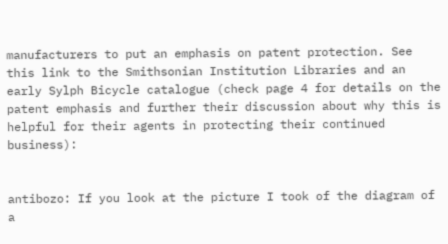manufacturers to put an emphasis on patent protection. See this link to the Smithsonian Institution Libraries and an early Sylph Bicycle catalogue (check page 4 for details on the patent emphasis and further their discussion about why this is helpful for their agents in protecting their continued business):


antibozo: If you look at the picture I took of the diagram of a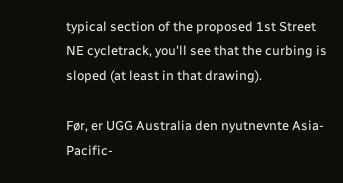typical section of the proposed 1st Street NE cycletrack, you'll see that the curbing is sloped (at least in that drawing).

Før, er UGG Australia den nyutnevnte Asia-Pacific-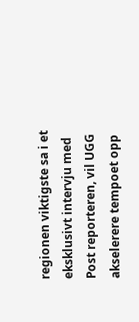regionen viktigste sa i et eksklusivt intervju med Post reporteren, vil UGG akselerere tempoet opp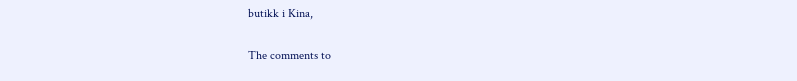butikk i Kina,

The comments to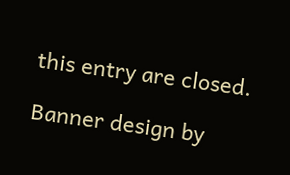this entry are closed.

Banner design by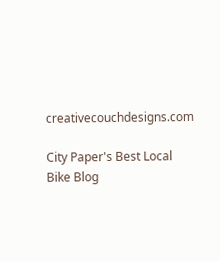creativecouchdesigns.com

City Paper's Best Local Bike Blog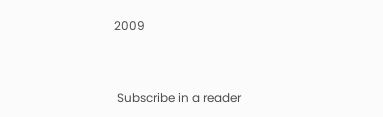2009


 Subscribe in a reader